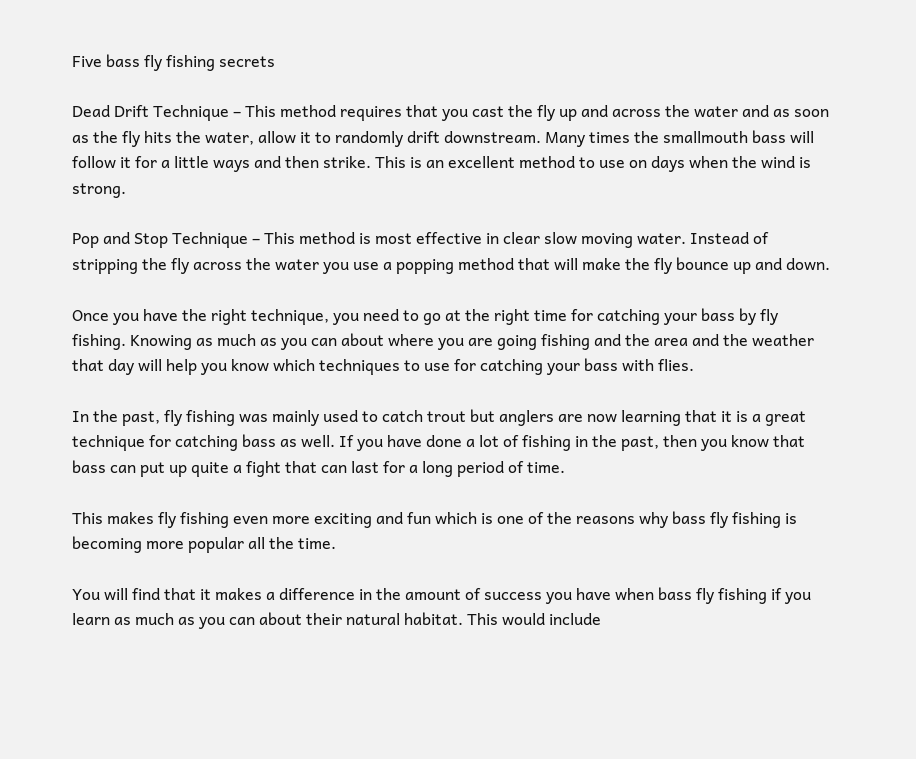Five bass fly fishing secrets

Dead Drift Technique – This method requires that you cast the fly up and across the water and as soon as the fly hits the water, allow it to randomly drift downstream. Many times the smallmouth bass will follow it for a little ways and then strike. This is an excellent method to use on days when the wind is strong.

Pop and Stop Technique – This method is most effective in clear slow moving water. Instead of stripping the fly across the water you use a popping method that will make the fly bounce up and down.

Once you have the right technique, you need to go at the right time for catching your bass by fly fishing. Knowing as much as you can about where you are going fishing and the area and the weather that day will help you know which techniques to use for catching your bass with flies.

In the past, fly fishing was mainly used to catch trout but anglers are now learning that it is a great technique for catching bass as well. If you have done a lot of fishing in the past, then you know that bass can put up quite a fight that can last for a long period of time.

This makes fly fishing even more exciting and fun which is one of the reasons why bass fly fishing is becoming more popular all the time.

You will find that it makes a difference in the amount of success you have when bass fly fishing if you learn as much as you can about their natural habitat. This would include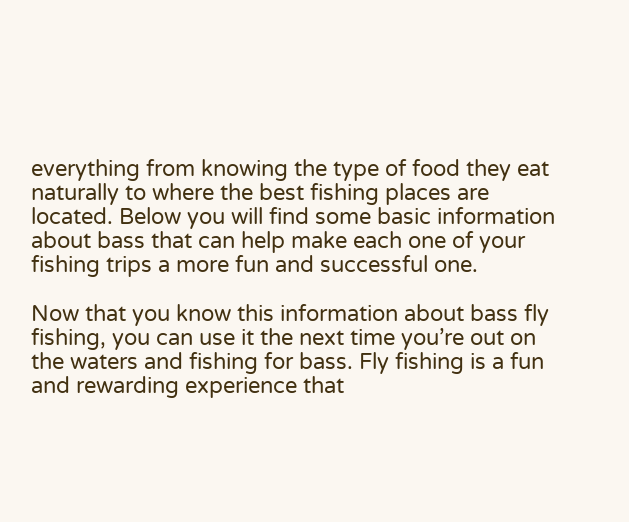everything from knowing the type of food they eat naturally to where the best fishing places are located. Below you will find some basic information about bass that can help make each one of your fishing trips a more fun and successful one.

Now that you know this information about bass fly fishing, you can use it the next time you’re out on the waters and fishing for bass. Fly fishing is a fun and rewarding experience that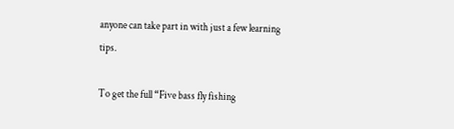anyone can take part in with just a few learning tips.

To get the full “Five bass fly fishing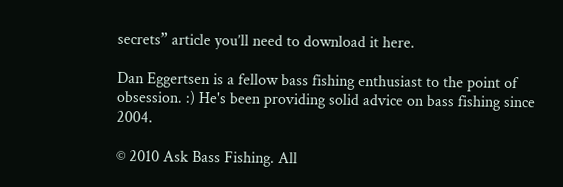secrets” article you’ll need to download it here.

Dan Eggertsen is a fellow bass fishing enthusiast to the point of obsession. :) He's been providing solid advice on bass fishing since 2004.

© 2010 Ask Bass Fishing. All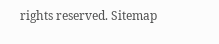rights reserved. Sitemap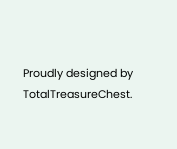Proudly designed by TotalTreasureChest.